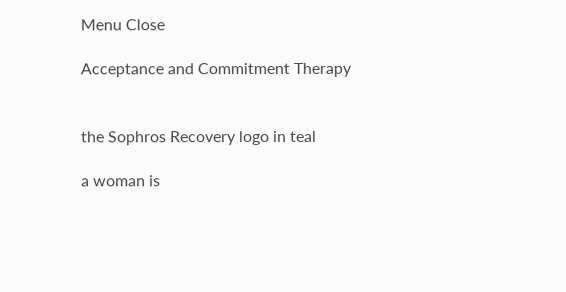Menu Close

Acceptance and Commitment Therapy


the Sophros Recovery logo in teal

a woman is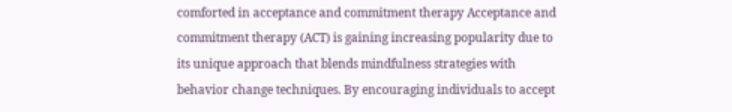comforted in acceptance and commitment therapy Acceptance and commitment therapy (ACT) is gaining increasing popularity due to its unique approach that blends mindfulness strategies with behavior change techniques. By encouraging individuals to accept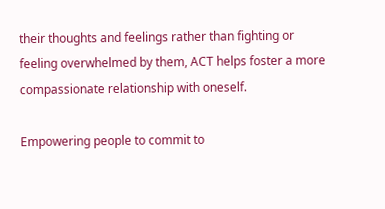their thoughts and feelings rather than fighting or feeling overwhelmed by them, ACT helps foster a more compassionate relationship with oneself.

Empowering people to commit to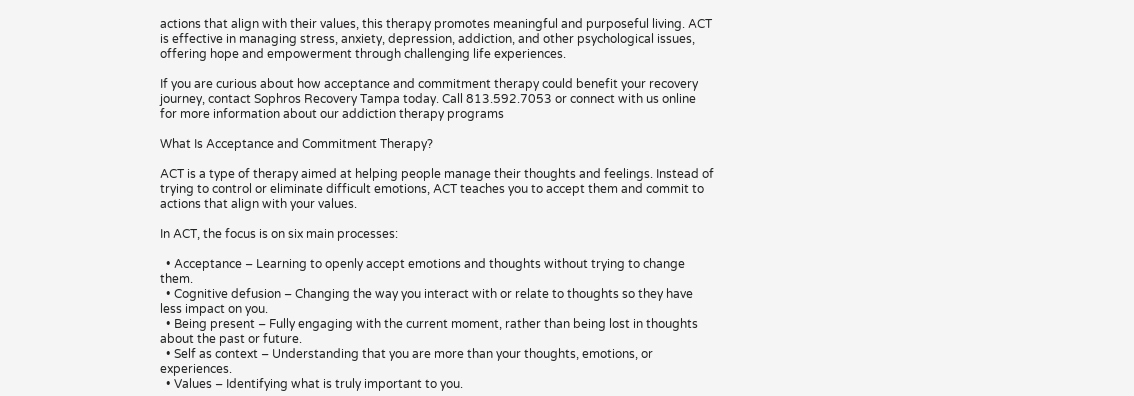actions that align with their values, this therapy promotes meaningful and purposeful living. ACT is effective in managing stress, anxiety, depression, addiction, and other psychological issues, offering hope and empowerment through challenging life experiences.

If you are curious about how acceptance and commitment therapy could benefit your recovery journey, contact Sophros Recovery Tampa today. Call 813.592.7053 or connect with us online for more information about our addiction therapy programs

What Is Acceptance and Commitment Therapy?

ACT is a type of therapy aimed at helping people manage their thoughts and feelings. Instead of trying to control or eliminate difficult emotions, ACT teaches you to accept them and commit to actions that align with your values.

In ACT, the focus is on six main processes:

  • Acceptance – Learning to openly accept emotions and thoughts without trying to change them.
  • Cognitive defusion – Changing the way you interact with or relate to thoughts so they have less impact on you.
  • Being present – Fully engaging with the current moment, rather than being lost in thoughts about the past or future.
  • Self as context – Understanding that you are more than your thoughts, emotions, or experiences.
  • Values – Identifying what is truly important to you.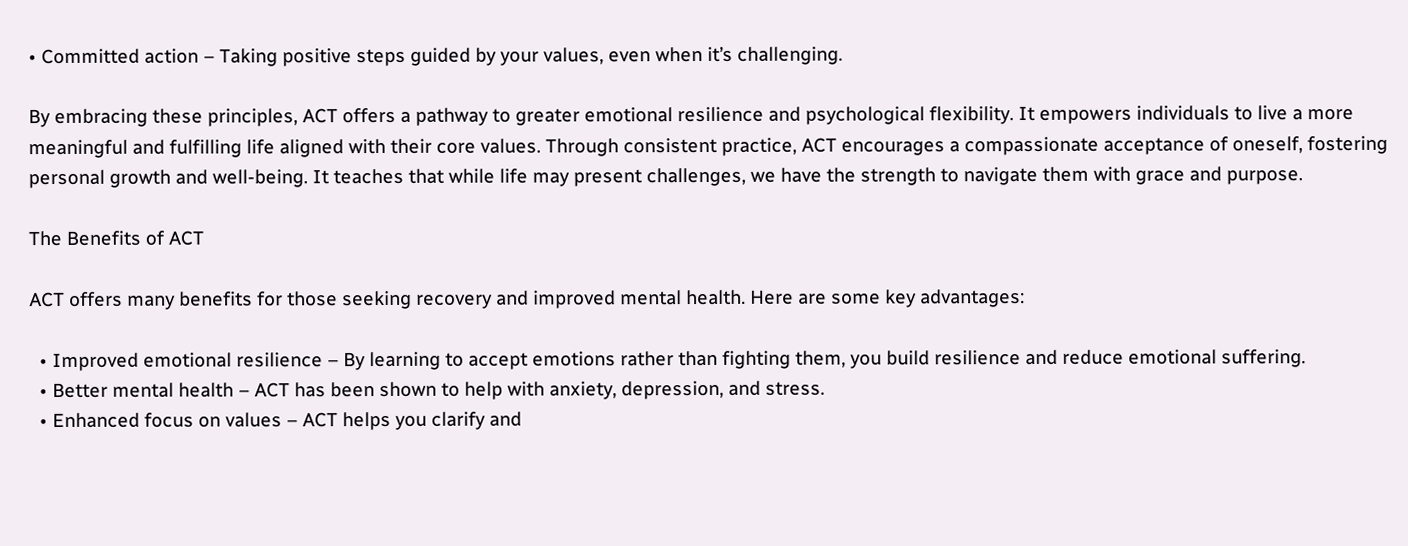• Committed action – Taking positive steps guided by your values, even when it’s challenging.

By embracing these principles, ACT offers a pathway to greater emotional resilience and psychological flexibility. It empowers individuals to live a more meaningful and fulfilling life aligned with their core values. Through consistent practice, ACT encourages a compassionate acceptance of oneself, fostering personal growth and well-being. It teaches that while life may present challenges, we have the strength to navigate them with grace and purpose.

The Benefits of ACT

ACT offers many benefits for those seeking recovery and improved mental health. Here are some key advantages:

  • Improved emotional resilience – By learning to accept emotions rather than fighting them, you build resilience and reduce emotional suffering.
  • Better mental health – ACT has been shown to help with anxiety, depression, and stress.
  • Enhanced focus on values – ACT helps you clarify and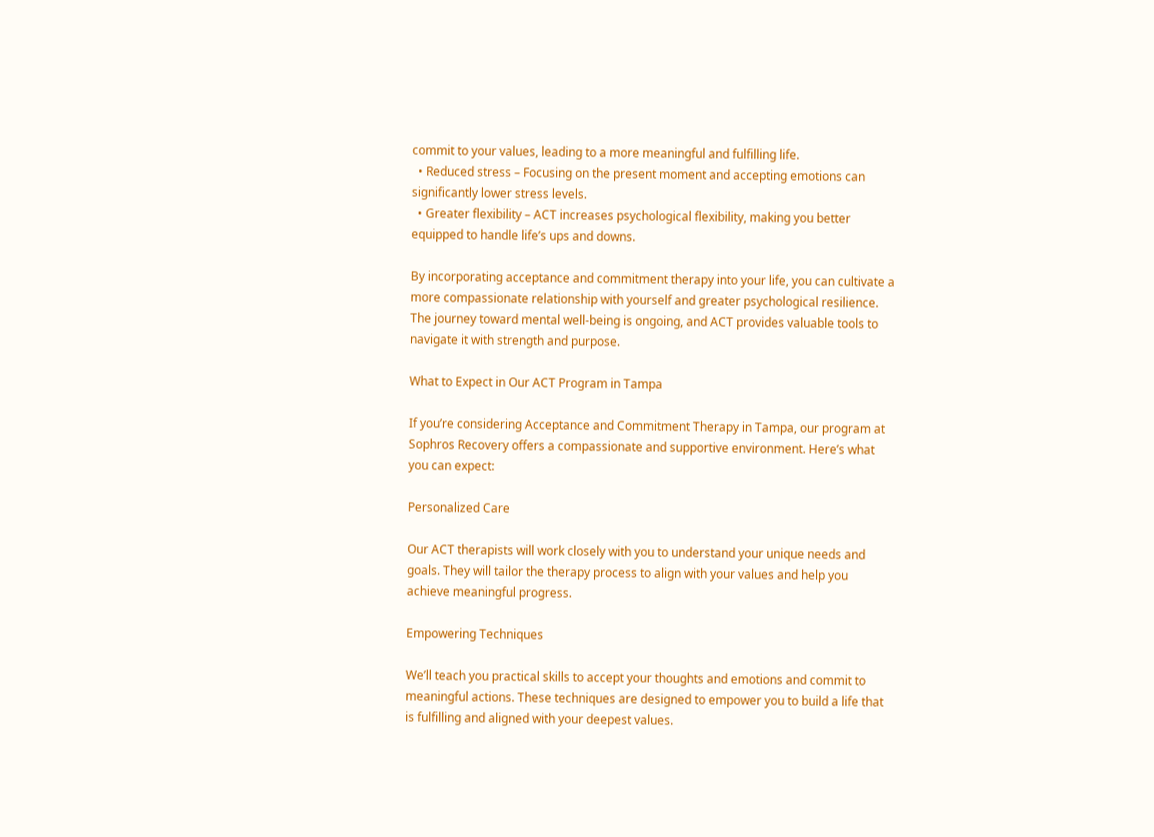commit to your values, leading to a more meaningful and fulfilling life.
  • Reduced stress – Focusing on the present moment and accepting emotions can significantly lower stress levels.
  • Greater flexibility – ACT increases psychological flexibility, making you better equipped to handle life’s ups and downs.

By incorporating acceptance and commitment therapy into your life, you can cultivate a more compassionate relationship with yourself and greater psychological resilience. The journey toward mental well-being is ongoing, and ACT provides valuable tools to navigate it with strength and purpose.

What to Expect in Our ACT Program in Tampa

If you’re considering Acceptance and Commitment Therapy in Tampa, our program at Sophros Recovery offers a compassionate and supportive environment. Here’s what you can expect:

Personalized Care

Our ACT therapists will work closely with you to understand your unique needs and goals. They will tailor the therapy process to align with your values and help you achieve meaningful progress.

Empowering Techniques

We’ll teach you practical skills to accept your thoughts and emotions and commit to meaningful actions. These techniques are designed to empower you to build a life that is fulfilling and aligned with your deepest values.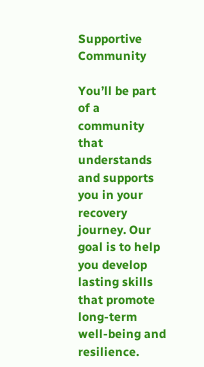Supportive Community

You’ll be part of a community that understands and supports you in your recovery journey. Our goal is to help you develop lasting skills that promote long-term well-being and resilience.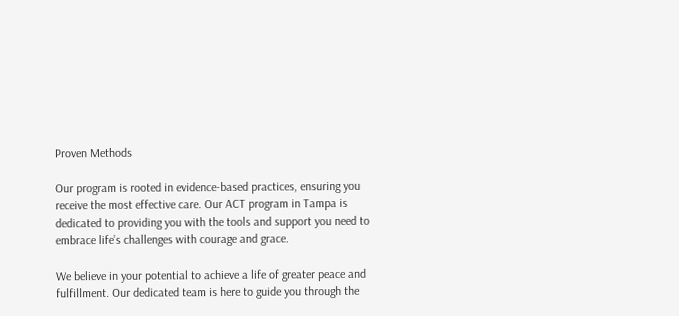Proven Methods

Our program is rooted in evidence-based practices, ensuring you receive the most effective care. Our ACT program in Tampa is dedicated to providing you with the tools and support you need to embrace life’s challenges with courage and grace.

We believe in your potential to achieve a life of greater peace and fulfillment. Our dedicated team is here to guide you through the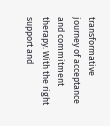transformative journey of acceptance and commitment therapy. With the right support and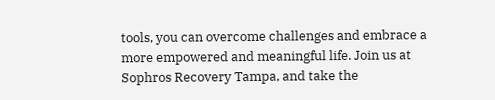tools, you can overcome challenges and embrace a more empowered and meaningful life. Join us at Sophros Recovery Tampa, and take the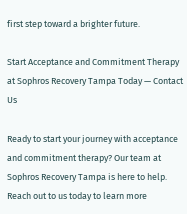first step toward a brighter future.

Start Acceptance and Commitment Therapy at Sophros Recovery Tampa Today — Contact Us

Ready to start your journey with acceptance and commitment therapy? Our team at Sophros Recovery Tampa is here to help. Reach out to us today to learn more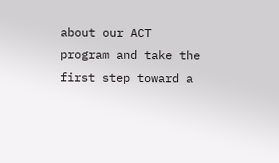about our ACT program and take the first step toward a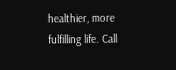healthier, more fulfilling life. Call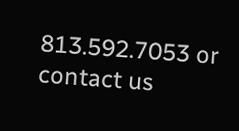813.592.7053 or contact us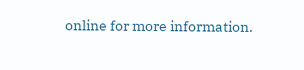online for more information.